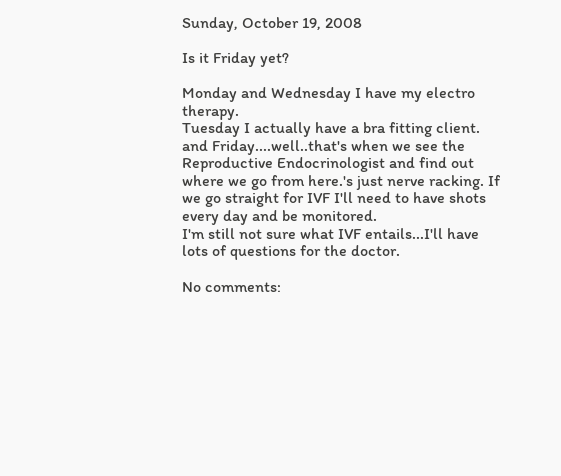Sunday, October 19, 2008

Is it Friday yet?

Monday and Wednesday I have my electro therapy.
Tuesday I actually have a bra fitting client.
and Friday....well..that's when we see the Reproductive Endocrinologist and find out where we go from here.'s just nerve racking. If we go straight for IVF I'll need to have shots every day and be monitored.
I'm still not sure what IVF entails...I'll have lots of questions for the doctor.

No comments: